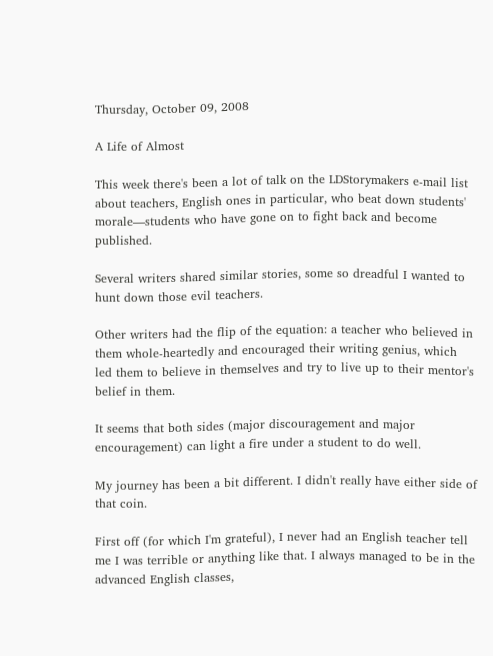Thursday, October 09, 2008

A Life of Almost

This week there's been a lot of talk on the LDStorymakers e-mail list about teachers, English ones in particular, who beat down students' morale—students who have gone on to fight back and become published.

Several writers shared similar stories, some so dreadful I wanted to hunt down those evil teachers.

Other writers had the flip of the equation: a teacher who believed in them whole-heartedly and encouraged their writing genius, which led them to believe in themselves and try to live up to their mentor's belief in them.

It seems that both sides (major discouragement and major encouragement) can light a fire under a student to do well.

My journey has been a bit different. I didn't really have either side of that coin.

First off (for which I'm grateful), I never had an English teacher tell me I was terrible or anything like that. I always managed to be in the advanced English classes,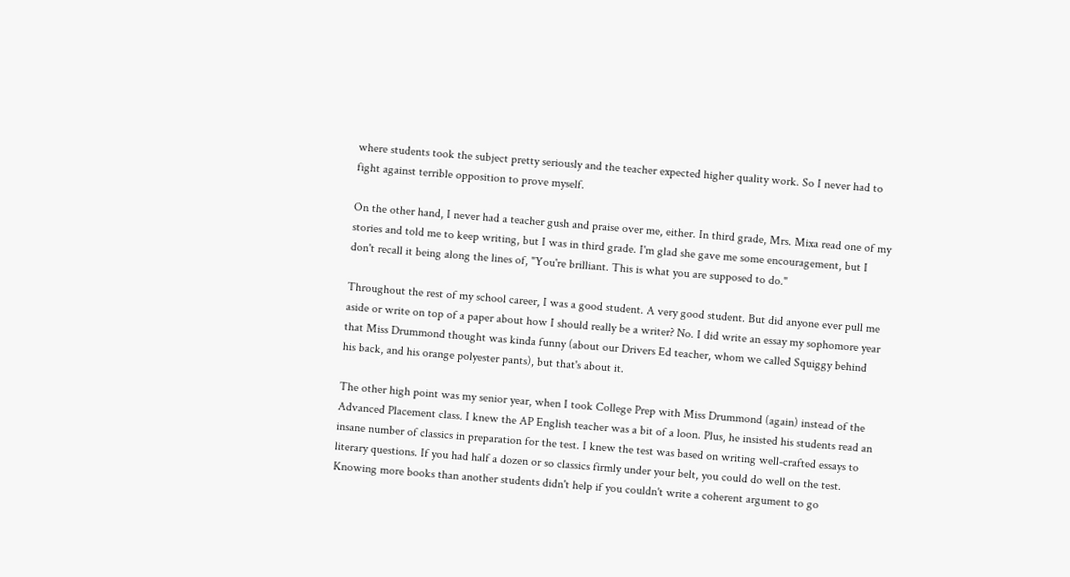where students took the subject pretty seriously and the teacher expected higher quality work. So I never had to fight against terrible opposition to prove myself.

On the other hand, I never had a teacher gush and praise over me, either. In third grade, Mrs. Mixa read one of my stories and told me to keep writing, but I was in third grade. I'm glad she gave me some encouragement, but I don't recall it being along the lines of, "You're brilliant. This is what you are supposed to do."

Throughout the rest of my school career, I was a good student. A very good student. But did anyone ever pull me aside or write on top of a paper about how I should really be a writer? No. I did write an essay my sophomore year that Miss Drummond thought was kinda funny (about our Drivers Ed teacher, whom we called Squiggy behind his back, and his orange polyester pants), but that's about it.

The other high point was my senior year, when I took College Prep with Miss Drummond (again) instead of the Advanced Placement class. I knew the AP English teacher was a bit of a loon. Plus, he insisted his students read an insane number of classics in preparation for the test. I knew the test was based on writing well-crafted essays to literary questions. If you had half a dozen or so classics firmly under your belt, you could do well on the test. Knowing more books than another students didn't help if you couldn't write a coherent argument to go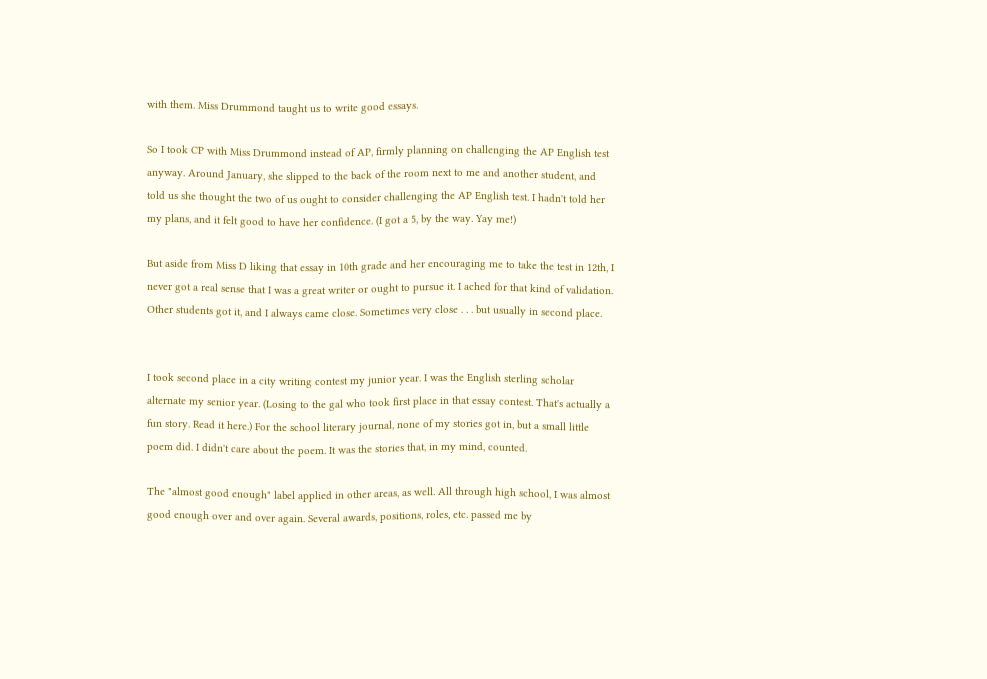with them. Miss Drummond taught us to write good essays.

So I took CP with Miss Drummond instead of AP, firmly planning on challenging the AP English test anyway. Around January, she slipped to the back of the room next to me and another student, and told us she thought the two of us ought to consider challenging the AP English test. I hadn't told her my plans, and it felt good to have her confidence. (I got a 5, by the way. Yay me!)

But aside from Miss D liking that essay in 10th grade and her encouraging me to take the test in 12th, I never got a real sense that I was a great writer or ought to pursue it. I ached for that kind of validation. Other students got it, and I always came close. Sometimes very close . . . but usually in second place.


I took second place in a city writing contest my junior year. I was the English sterling scholar alternate my senior year. (Losing to the gal who took first place in that essay contest. That's actually a fun story. Read it here.) For the school literary journal, none of my stories got in, but a small little poem did. I didn't care about the poem. It was the stories that, in my mind, counted.

The "almost good enough" label applied in other areas, as well. All through high school, I was almost good enough over and over again. Several awards, positions, roles, etc. passed me by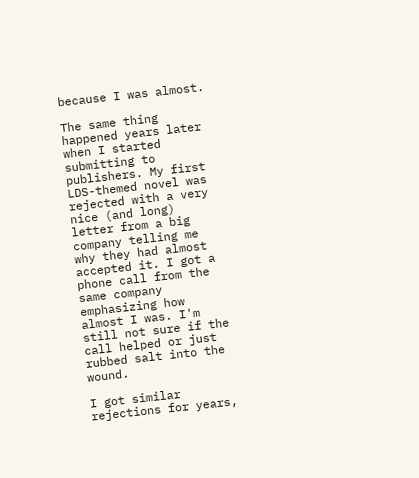because I was almost.

The same thing happened years later when I started submitting to publishers. My first LDS-themed novel was rejected with a very nice (and long) letter from a big company telling me why they had almost accepted it. I got a phone call from the same company emphasizing how almost I was. I'm still not sure if the call helped or just rubbed salt into the wound.

I got similar rejections for years,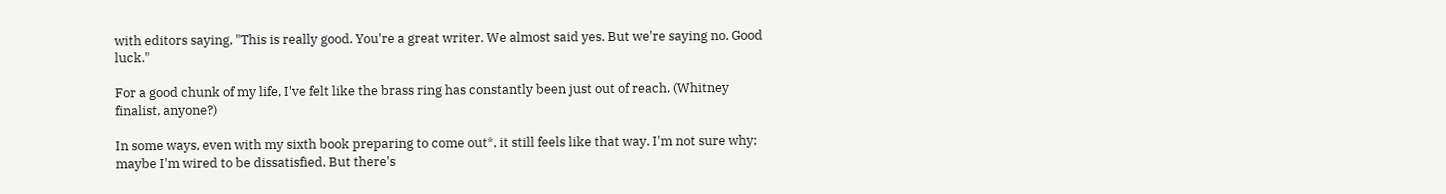with editors saying, "This is really good. You're a great writer. We almost said yes. But we're saying no. Good luck."

For a good chunk of my life, I've felt like the brass ring has constantly been just out of reach. (Whitney finalist, anyone?)

In some ways, even with my sixth book preparing to come out*, it still feels like that way. I'm not sure why; maybe I'm wired to be dissatisfied. But there's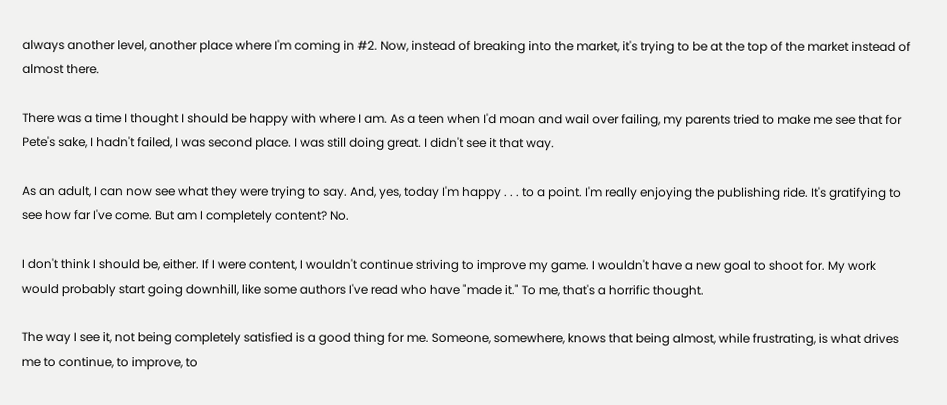always another level, another place where I'm coming in #2. Now, instead of breaking into the market, it's trying to be at the top of the market instead of almost there.

There was a time I thought I should be happy with where I am. As a teen when I'd moan and wail over failing, my parents tried to make me see that for Pete's sake, I hadn't failed, I was second place. I was still doing great. I didn't see it that way.

As an adult, I can now see what they were trying to say. And, yes, today I'm happy . . . to a point. I'm really enjoying the publishing ride. It's gratifying to see how far I've come. But am I completely content? No.

I don't think I should be, either. If I were content, I wouldn't continue striving to improve my game. I wouldn't have a new goal to shoot for. My work would probably start going downhill, like some authors I've read who have "made it." To me, that's a horrific thought.

The way I see it, not being completely satisfied is a good thing for me. Someone, somewhere, knows that being almost, while frustrating, is what drives me to continue, to improve, to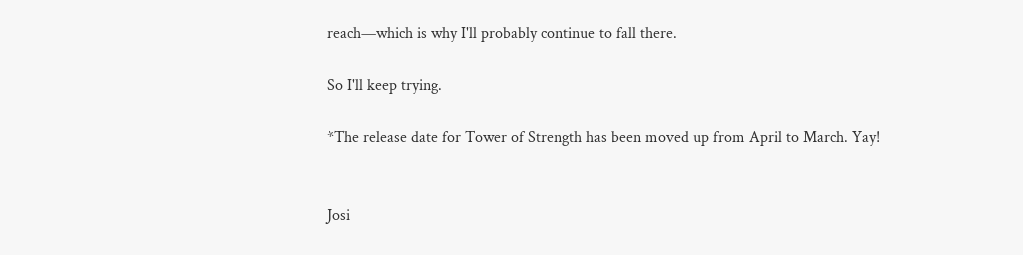reach—which is why I'll probably continue to fall there.

So I'll keep trying.

*The release date for Tower of Strength has been moved up from April to March. Yay!


Josi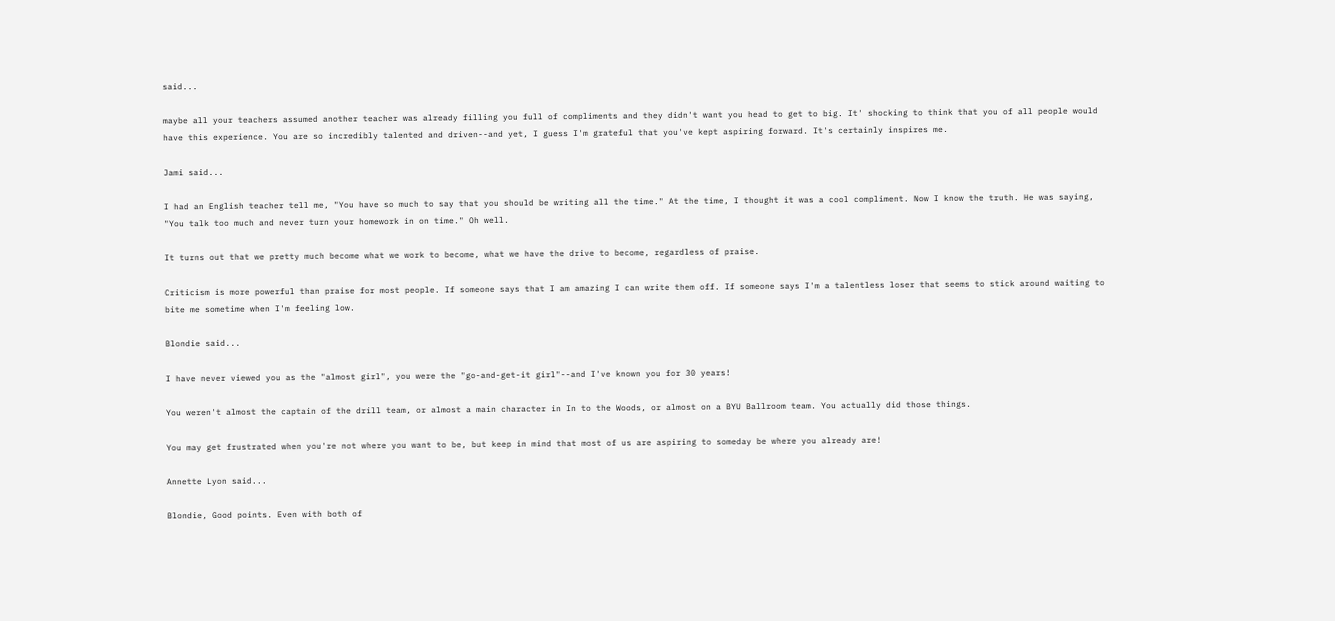said...

maybe all your teachers assumed another teacher was already filling you full of compliments and they didn't want you head to get to big. It' shocking to think that you of all people would have this experience. You are so incredibly talented and driven--and yet, I guess I'm grateful that you've kept aspiring forward. It's certainly inspires me.

Jami said...

I had an English teacher tell me, "You have so much to say that you should be writing all the time." At the time, I thought it was a cool compliment. Now I know the truth. He was saying, "You talk too much and never turn your homework in on time." Oh well.

It turns out that we pretty much become what we work to become, what we have the drive to become, regardless of praise.

Criticism is more powerful than praise for most people. If someone says that I am amazing I can write them off. If someone says I'm a talentless loser that seems to stick around waiting to bite me sometime when I'm feeling low.

Blondie said...

I have never viewed you as the "almost girl", you were the "go-and-get-it girl"--and I've known you for 30 years!

You weren't almost the captain of the drill team, or almost a main character in In to the Woods, or almost on a BYU Ballroom team. You actually did those things.

You may get frustrated when you're not where you want to be, but keep in mind that most of us are aspiring to someday be where you already are!

Annette Lyon said...

Blondie, Good points. Even with both of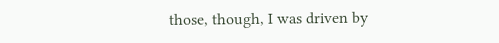those, though, I was driven by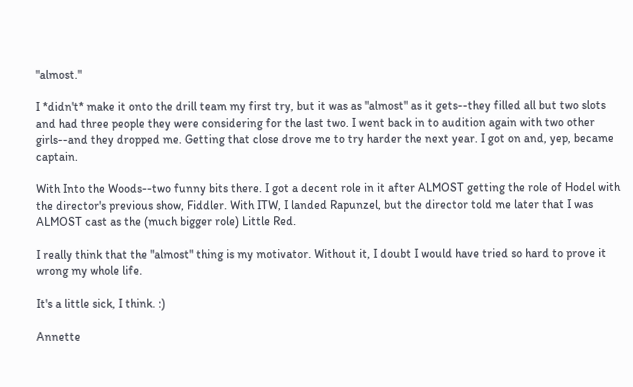"almost."

I *didn't* make it onto the drill team my first try, but it was as "almost" as it gets--they filled all but two slots and had three people they were considering for the last two. I went back in to audition again with two other girls--and they dropped me. Getting that close drove me to try harder the next year. I got on and, yep, became captain.

With Into the Woods--two funny bits there. I got a decent role in it after ALMOST getting the role of Hodel with the director's previous show, Fiddler. With ITW, I landed Rapunzel, but the director told me later that I was ALMOST cast as the (much bigger role) Little Red.

I really think that the "almost" thing is my motivator. Without it, I doubt I would have tried so hard to prove it wrong my whole life.

It's a little sick, I think. :)

Annette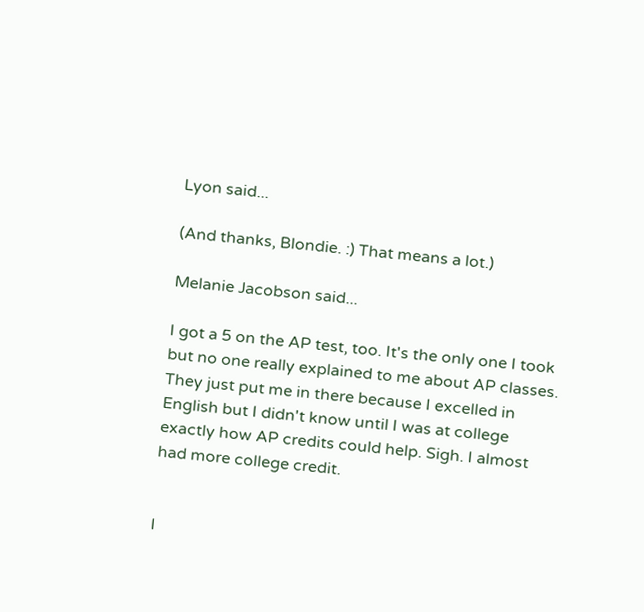Lyon said...

(And thanks, Blondie. :) That means a lot.)

Melanie Jacobson said...

I got a 5 on the AP test, too. It's the only one I took but no one really explained to me about AP classes. They just put me in there because I excelled in English but I didn't know until I was at college exactly how AP credits could help. Sigh. I almost had more college credit.


I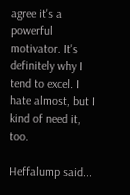agree it's a powerful motivator. It's definitely why I tend to excel. I hate almost, but I kind of need it, too.

Heffalump said...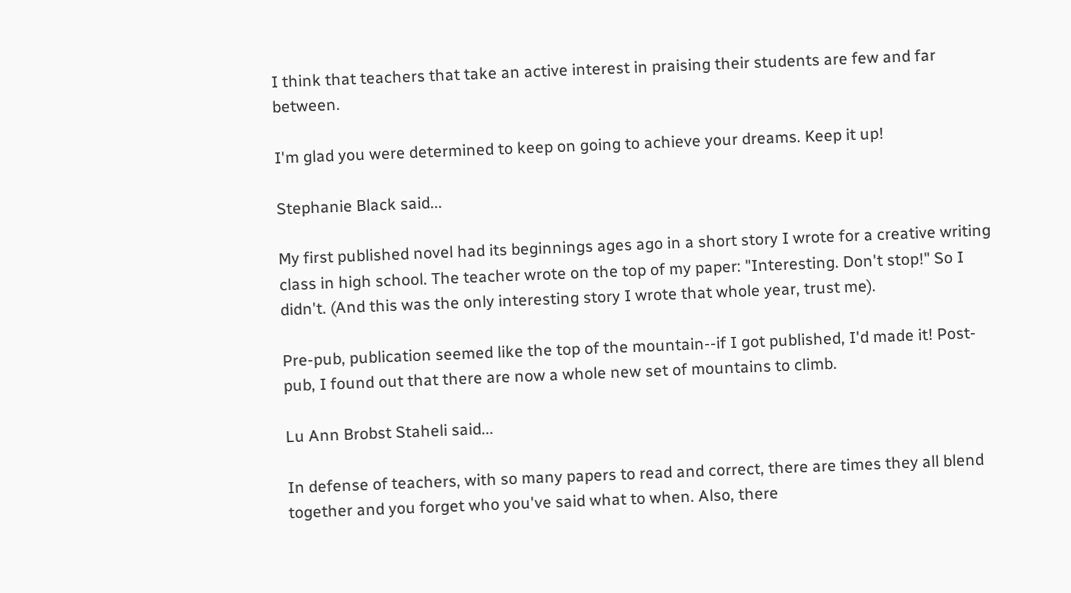I think that teachers that take an active interest in praising their students are few and far between.

I'm glad you were determined to keep on going to achieve your dreams. Keep it up!

Stephanie Black said...

My first published novel had its beginnings ages ago in a short story I wrote for a creative writing class in high school. The teacher wrote on the top of my paper: "Interesting. Don't stop!" So I didn't. (And this was the only interesting story I wrote that whole year, trust me).

Pre-pub, publication seemed like the top of the mountain--if I got published, I'd made it! Post-pub, I found out that there are now a whole new set of mountains to climb.

Lu Ann Brobst Staheli said...

In defense of teachers, with so many papers to read and correct, there are times they all blend together and you forget who you've said what to when. Also, there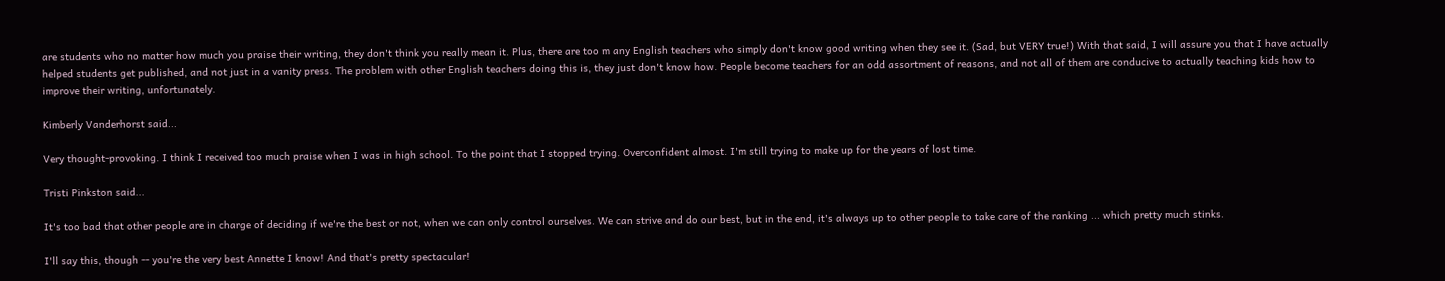are students who no matter how much you praise their writing, they don't think you really mean it. Plus, there are too m any English teachers who simply don't know good writing when they see it. (Sad, but VERY true!) With that said, I will assure you that I have actually helped students get published, and not just in a vanity press. The problem with other English teachers doing this is, they just don't know how. People become teachers for an odd assortment of reasons, and not all of them are conducive to actually teaching kids how to improve their writing, unfortunately.

Kimberly Vanderhorst said...

Very thought-provoking. I think I received too much praise when I was in high school. To the point that I stopped trying. Overconfident almost. I'm still trying to make up for the years of lost time.

Tristi Pinkston said...

It's too bad that other people are in charge of deciding if we're the best or not, when we can only control ourselves. We can strive and do our best, but in the end, it's always up to other people to take care of the ranking ... which pretty much stinks.

I'll say this, though -- you're the very best Annette I know! And that's pretty spectacular!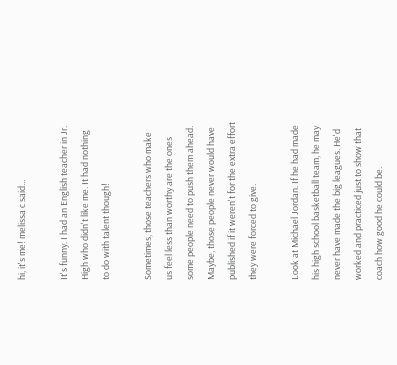hi, it's me! melissa c said...

It's funny. I had an English teacher in Jr. High who didn't like me. It had nothing to do with talent though!

Sometimes, those teachers who make us feel less than worthy are the ones some people need to push them ahead. Maybe, those people never would have published if it weren't for the extra effort they were forced to give.

Look at Michael Jordan. If he had made his high school basketball team, he may never have made the big leagues. He'd worked and practiced just to show that coach how good he could be.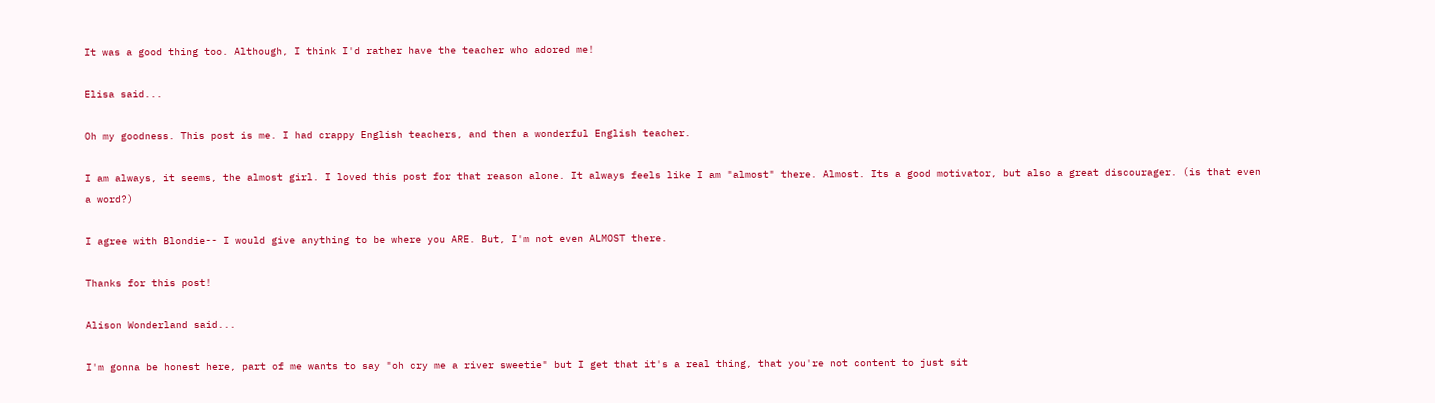It was a good thing too. Although, I think I'd rather have the teacher who adored me!

Elisa said...

Oh my goodness. This post is me. I had crappy English teachers, and then a wonderful English teacher.

I am always, it seems, the almost girl. I loved this post for that reason alone. It always feels like I am "almost" there. Almost. Its a good motivator, but also a great discourager. (is that even a word?)

I agree with Blondie-- I would give anything to be where you ARE. But, I'm not even ALMOST there.

Thanks for this post!

Alison Wonderland said...

I'm gonna be honest here, part of me wants to say "oh cry me a river sweetie" but I get that it's a real thing, that you're not content to just sit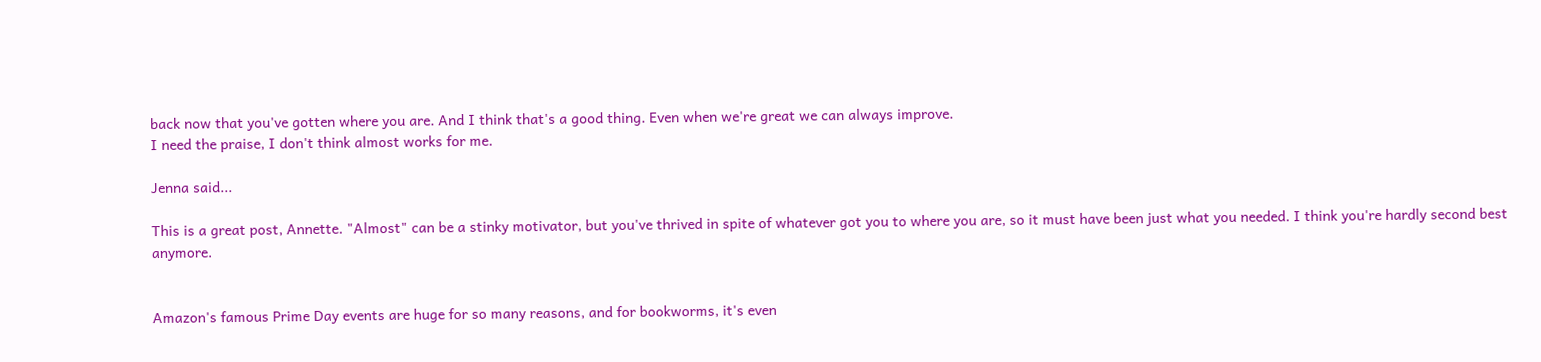back now that you've gotten where you are. And I think that's a good thing. Even when we're great we can always improve.
I need the praise, I don't think almost works for me.

Jenna said...

This is a great post, Annette. "Almost" can be a stinky motivator, but you've thrived in spite of whatever got you to where you are, so it must have been just what you needed. I think you're hardly second best anymore.


Amazon's famous Prime Day events are huge for so many reasons, and for bookworms, it's even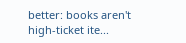better: books aren't high-ticket ite...